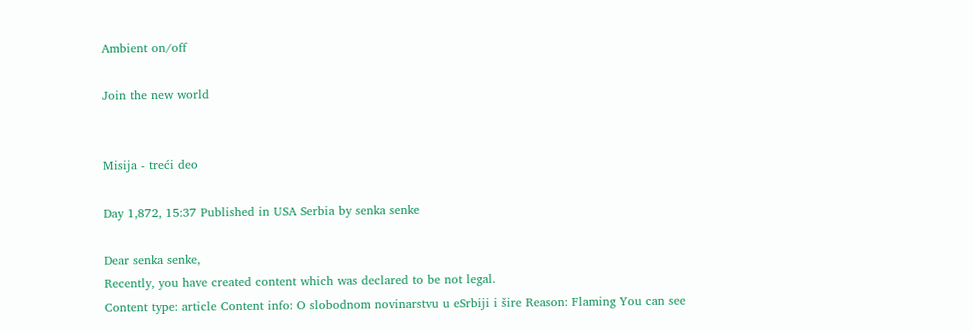Ambient on/off

Join the new world


Misija - treći deo

Day 1,872, 15:37 Published in USA Serbia by senka senke

Dear senka senke,
Recently, you have created content which was declared to be not legal.
Content type: article Content info: O slobodnom novinarstvu u eSrbiji i šire Reason: Flaming You can see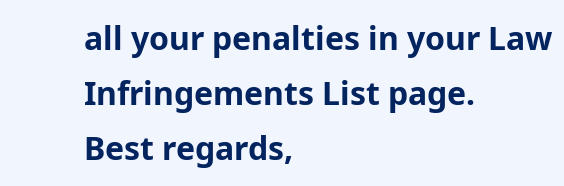all your penalties in your Law Infringements List page.
Best regards,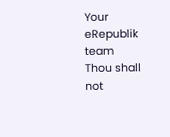Your eRepublik team
Thou shall not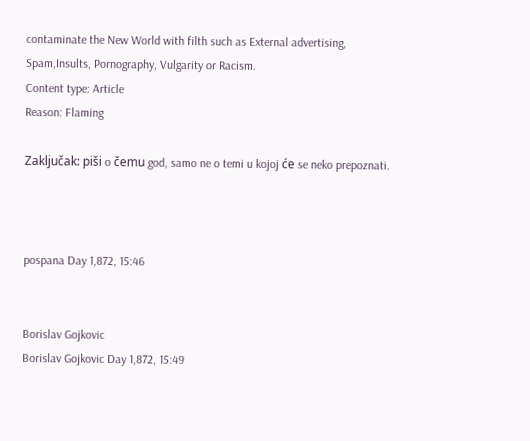contaminate the New World with filth such as External advertising, Spam,Insults, Pornography, Vulgarity or Racism.
Content type: Article
Reason: Flaming

Zaključak: piši o čemu god, samo ne o temi u kojoj će se neko prepoznati.



pospana Day 1,872, 15:46


Borislav Gojkovic
Borislav Gojkovic Day 1,872, 15:49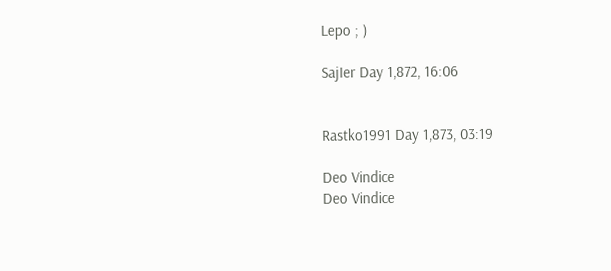Lepo ; )

SajIer Day 1,872, 16:06


Rastko1991 Day 1,873, 03:19

Deo Vindice
Deo Vindice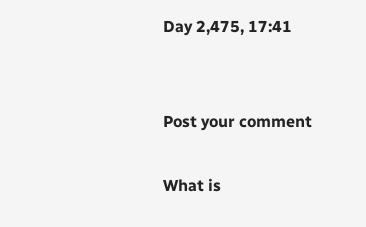Day 2,475, 17:41


Post your comment

What is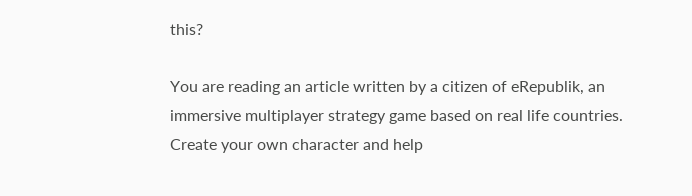this?

You are reading an article written by a citizen of eRepublik, an immersive multiplayer strategy game based on real life countries. Create your own character and help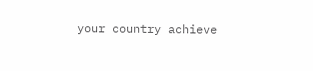your country achieve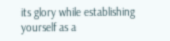its glory while establishing yourself as a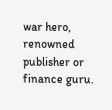war hero, renowned publisher or finance guru.